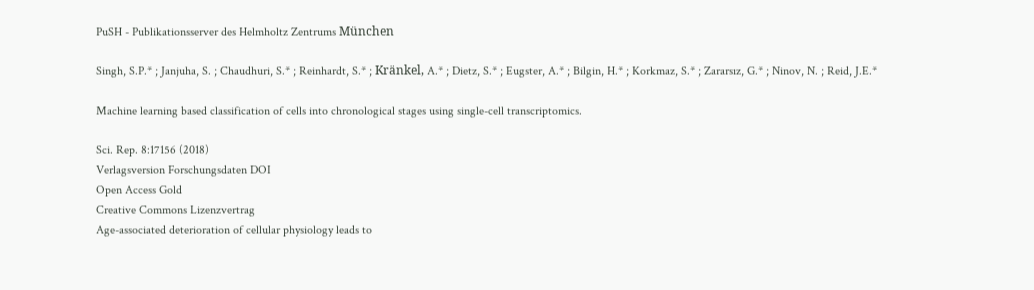PuSH - Publikationsserver des Helmholtz Zentrums München

Singh, S.P.* ; Janjuha, S. ; Chaudhuri, S.* ; Reinhardt, S.* ; Kränkel, A.* ; Dietz, S.* ; Eugster, A.* ; Bilgin, H.* ; Korkmaz, S.* ; Zararsız, G.* ; Ninov, N. ; Reid, J.E.*

Machine learning based classification of cells into chronological stages using single-cell transcriptomics.

Sci. Rep. 8:17156 (2018)
Verlagsversion Forschungsdaten DOI
Open Access Gold
Creative Commons Lizenzvertrag
Age-associated deterioration of cellular physiology leads to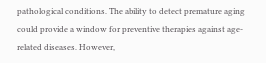pathological conditions. The ability to detect premature aging could provide a window for preventive therapies against age-related diseases. However,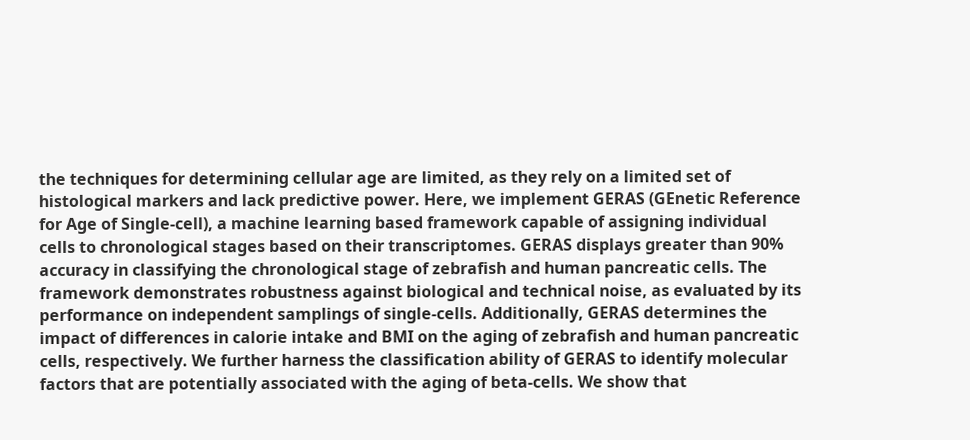the techniques for determining cellular age are limited, as they rely on a limited set of histological markers and lack predictive power. Here, we implement GERAS (GEnetic Reference for Age of Single-cell), a machine learning based framework capable of assigning individual cells to chronological stages based on their transcriptomes. GERAS displays greater than 90% accuracy in classifying the chronological stage of zebrafish and human pancreatic cells. The framework demonstrates robustness against biological and technical noise, as evaluated by its performance on independent samplings of single-cells. Additionally, GERAS determines the impact of differences in calorie intake and BMI on the aging of zebrafish and human pancreatic cells, respectively. We further harness the classification ability of GERAS to identify molecular factors that are potentially associated with the aging of beta-cells. We show that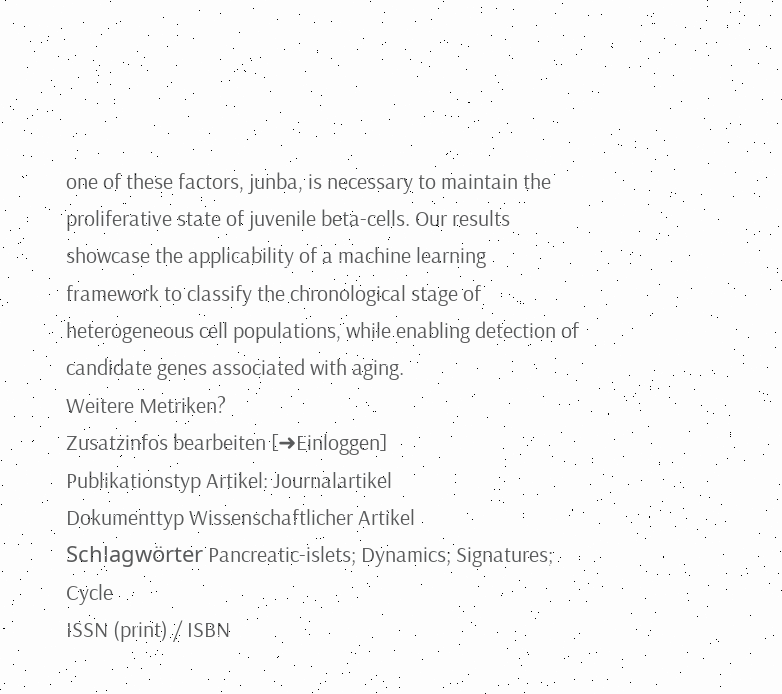one of these factors, junba, is necessary to maintain the proliferative state of juvenile beta-cells. Our results showcase the applicability of a machine learning framework to classify the chronological stage of heterogeneous cell populations, while enabling detection of candidate genes associated with aging.
Weitere Metriken?
Zusatzinfos bearbeiten [➜Einloggen]
Publikationstyp Artikel: Journalartikel
Dokumenttyp Wissenschaftlicher Artikel
Schlagwörter Pancreatic-islets; Dynamics; Signatures; Cycle
ISSN (print) / ISBN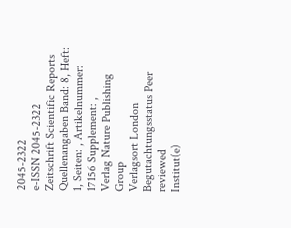2045-2322
e-ISSN 2045-2322
Zeitschrift Scientific Reports
Quellenangaben Band: 8, Heft: 1, Seiten: , Artikelnummer: 17156 Supplement: ,
Verlag Nature Publishing Group
Verlagsort London
Begutachtungsstatus Peer reviewed
Institut(e)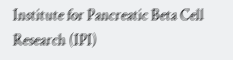Institute for Pancreatic Beta Cell Research (IPI)